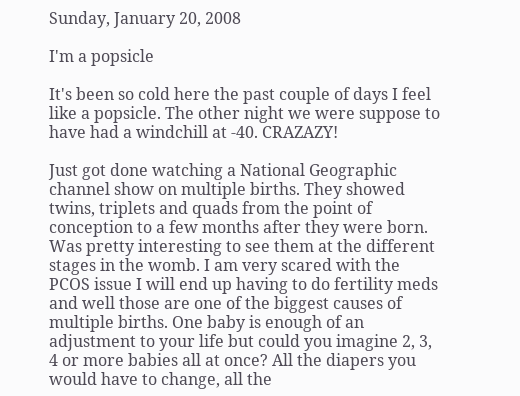Sunday, January 20, 2008

I'm a popsicle

It's been so cold here the past couple of days I feel like a popsicle. The other night we were suppose to have had a windchill at -40. CRAZAZY!

Just got done watching a National Geographic channel show on multiple births. They showed twins, triplets and quads from the point of conception to a few months after they were born. Was pretty interesting to see them at the different stages in the womb. I am very scared with the PCOS issue I will end up having to do fertility meds and well those are one of the biggest causes of multiple births. One baby is enough of an adjustment to your life but could you imagine 2, 3, 4 or more babies all at once? All the diapers you would have to change, all the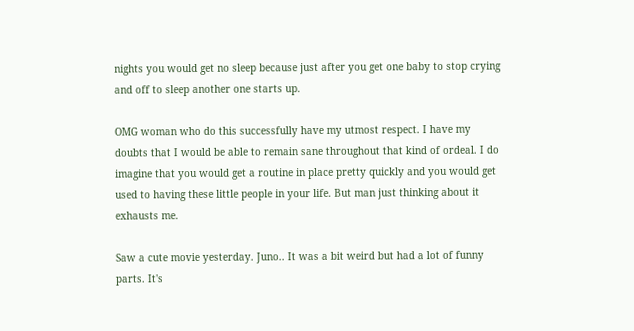nights you would get no sleep because just after you get one baby to stop crying and off to sleep another one starts up.

OMG woman who do this successfully have my utmost respect. I have my doubts that I would be able to remain sane throughout that kind of ordeal. I do imagine that you would get a routine in place pretty quickly and you would get used to having these little people in your life. But man just thinking about it exhausts me.

Saw a cute movie yesterday. Juno.. It was a bit weird but had a lot of funny parts. It's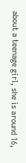about a teenage girl, she is around 16,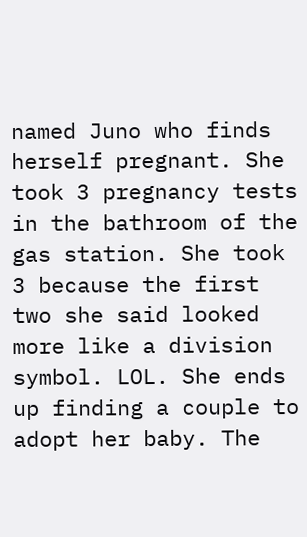named Juno who finds herself pregnant. She took 3 pregnancy tests in the bathroom of the gas station. She took 3 because the first two she said looked more like a division symbol. LOL. She ends up finding a couple to adopt her baby. The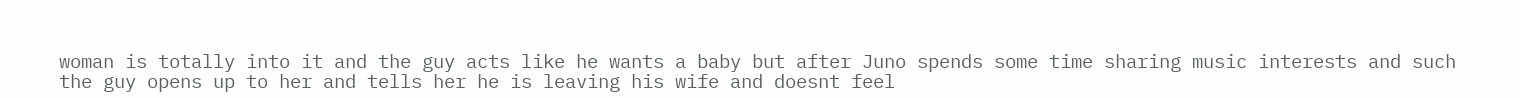woman is totally into it and the guy acts like he wants a baby but after Juno spends some time sharing music interests and such the guy opens up to her and tells her he is leaving his wife and doesnt feel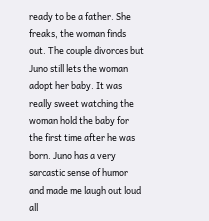ready to be a father. She freaks, the woman finds out. The couple divorces but Juno still lets the woman adopt her baby. It was really sweet watching the woman hold the baby for the first time after he was born. Juno has a very sarcastic sense of humor and made me laugh out loud all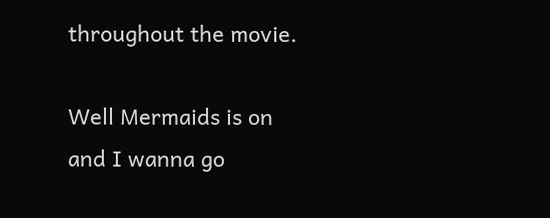throughout the movie.

Well Mermaids is on and I wanna go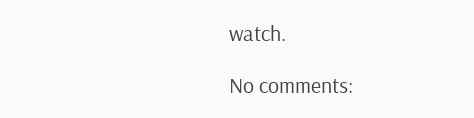watch.

No comments: